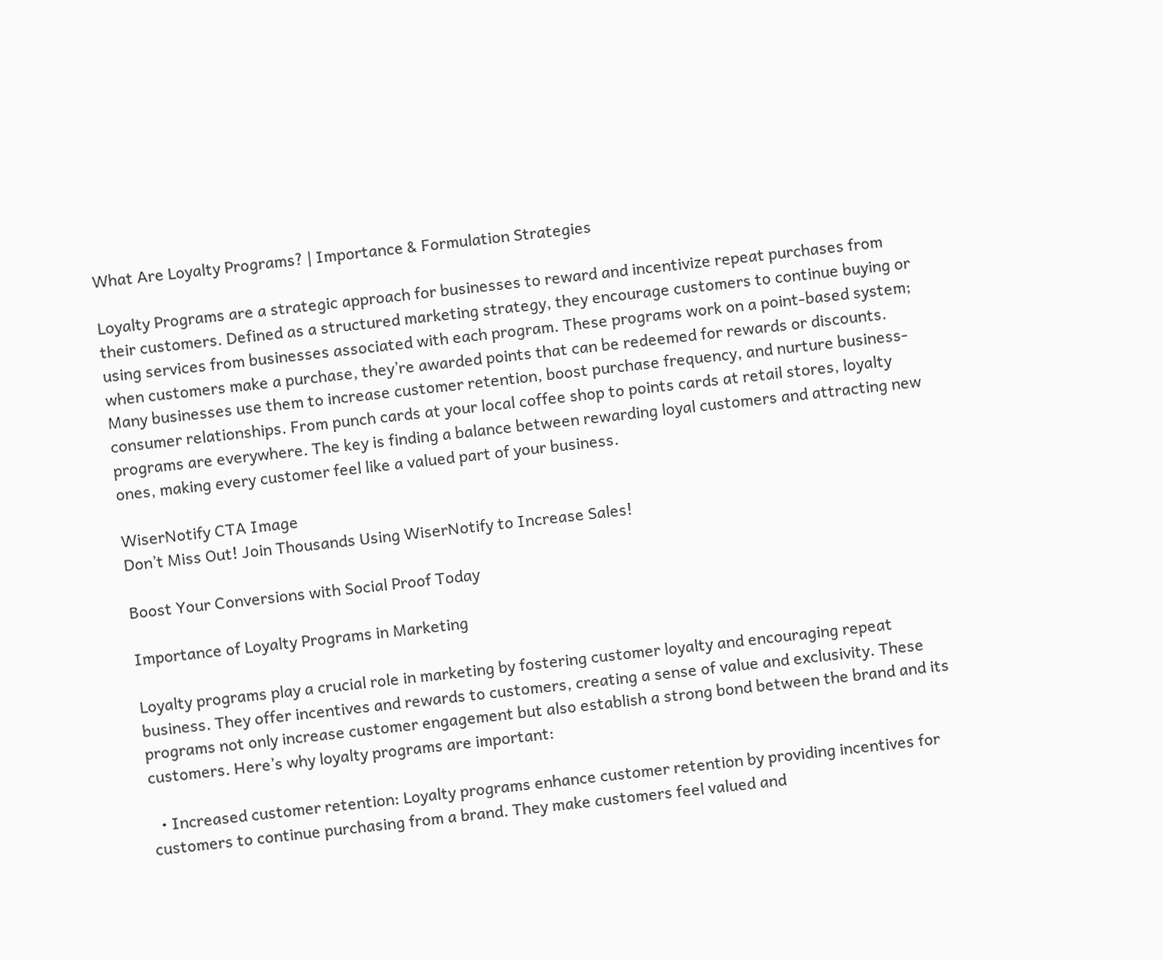What Are Loyalty Programs? | Importance & Formulation Strategies

Loyalty Programs are a strategic approach for businesses to reward and incentivize repeat purchases from their customers. Defined as a structured marketing strategy, they encourage customers to continue buying or using services from businesses associated with each program. These programs work on a point-based system; when customers make a purchase, they’re awarded points that can be redeemed for rewards or discounts. Many businesses use them to increase customer retention, boost purchase frequency, and nurture business-consumer relationships. From punch cards at your local coffee shop to points cards at retail stores, loyalty programs are everywhere. The key is finding a balance between rewarding loyal customers and attracting new ones, making every customer feel like a valued part of your business.

WiserNotify CTA Image
Don’t Miss Out! Join Thousands Using WiserNotify to Increase Sales!

Boost Your Conversions with Social Proof Today

Importance of Loyalty Programs in Marketing

Loyalty programs play a crucial role in marketing by fostering customer loyalty and encouraging repeat business. They offer incentives and rewards to customers, creating a sense of value and exclusivity. These programs not only increase customer engagement but also establish a strong bond between the brand and its customers. Here’s why loyalty programs are important:

  • Increased customer retention: Loyalty programs enhance customer retention by providing incentives for customers to continue purchasing from a brand. They make customers feel valued and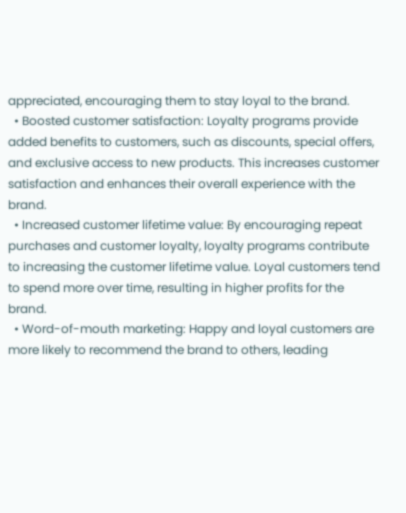appreciated, encouraging them to stay loyal to the brand.
  • Boosted customer satisfaction: Loyalty programs provide added benefits to customers, such as discounts, special offers, and exclusive access to new products. This increases customer satisfaction and enhances their overall experience with the brand.
  • Increased customer lifetime value: By encouraging repeat purchases and customer loyalty, loyalty programs contribute to increasing the customer lifetime value. Loyal customers tend to spend more over time, resulting in higher profits for the brand.
  • Word-of-mouth marketing: Happy and loyal customers are more likely to recommend the brand to others, leading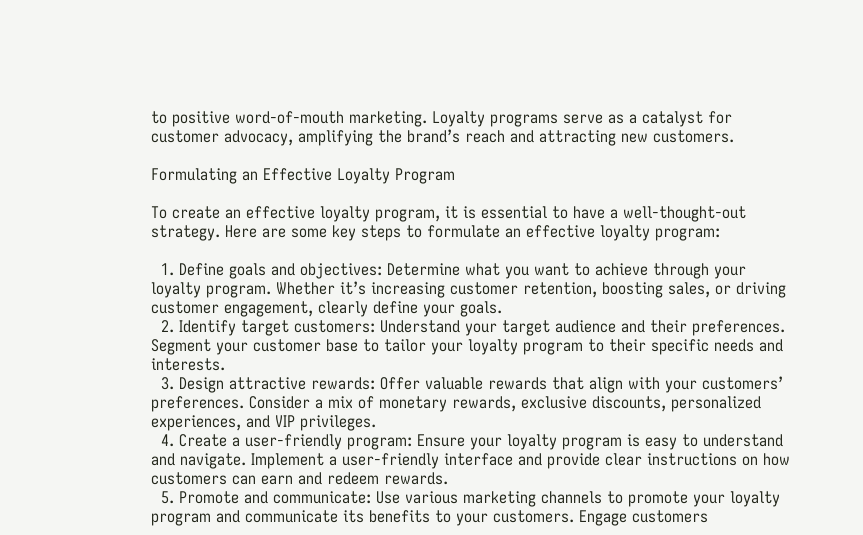to positive word-of-mouth marketing. Loyalty programs serve as a catalyst for customer advocacy, amplifying the brand’s reach and attracting new customers.

Formulating an Effective Loyalty Program

To create an effective loyalty program, it is essential to have a well-thought-out strategy. Here are some key steps to formulate an effective loyalty program:

  1. Define goals and objectives: Determine what you want to achieve through your loyalty program. Whether it’s increasing customer retention, boosting sales, or driving customer engagement, clearly define your goals.
  2. Identify target customers: Understand your target audience and their preferences. Segment your customer base to tailor your loyalty program to their specific needs and interests.
  3. Design attractive rewards: Offer valuable rewards that align with your customers’ preferences. Consider a mix of monetary rewards, exclusive discounts, personalized experiences, and VIP privileges.
  4. Create a user-friendly program: Ensure your loyalty program is easy to understand and navigate. Implement a user-friendly interface and provide clear instructions on how customers can earn and redeem rewards.
  5. Promote and communicate: Use various marketing channels to promote your loyalty program and communicate its benefits to your customers. Engage customers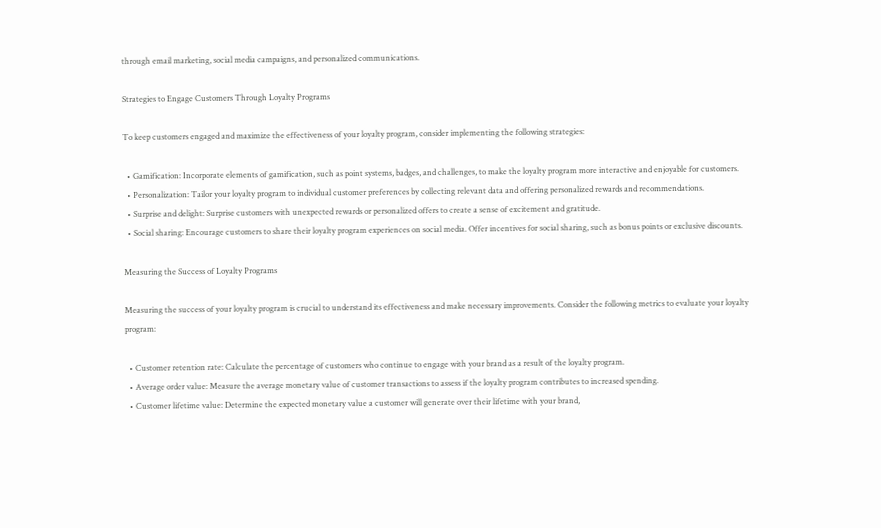through email marketing, social media campaigns, and personalized communications.

Strategies to Engage Customers Through Loyalty Programs

To keep customers engaged and maximize the effectiveness of your loyalty program, consider implementing the following strategies:

  • Gamification: Incorporate elements of gamification, such as point systems, badges, and challenges, to make the loyalty program more interactive and enjoyable for customers.
  • Personalization: Tailor your loyalty program to individual customer preferences by collecting relevant data and offering personalized rewards and recommendations.
  • Surprise and delight: Surprise customers with unexpected rewards or personalized offers to create a sense of excitement and gratitude.
  • Social sharing: Encourage customers to share their loyalty program experiences on social media. Offer incentives for social sharing, such as bonus points or exclusive discounts.

Measuring the Success of Loyalty Programs

Measuring the success of your loyalty program is crucial to understand its effectiveness and make necessary improvements. Consider the following metrics to evaluate your loyalty program:

  • Customer retention rate: Calculate the percentage of customers who continue to engage with your brand as a result of the loyalty program.
  • Average order value: Measure the average monetary value of customer transactions to assess if the loyalty program contributes to increased spending.
  • Customer lifetime value: Determine the expected monetary value a customer will generate over their lifetime with your brand,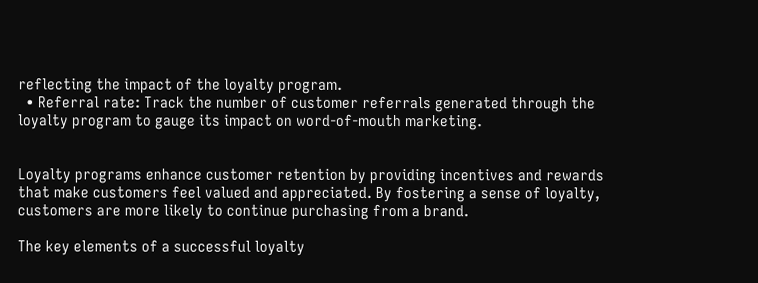reflecting the impact of the loyalty program.
  • Referral rate: Track the number of customer referrals generated through the loyalty program to gauge its impact on word-of-mouth marketing.


Loyalty programs enhance customer retention by providing incentives and rewards that make customers feel valued and appreciated. By fostering a sense of loyalty, customers are more likely to continue purchasing from a brand.

The key elements of a successful loyalty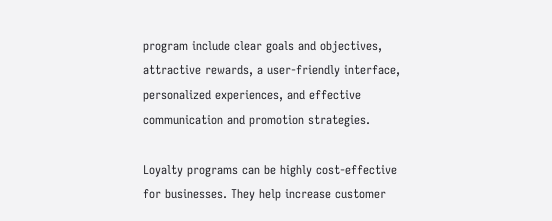program include clear goals and objectives, attractive rewards, a user-friendly interface, personalized experiences, and effective communication and promotion strategies.

Loyalty programs can be highly cost-effective for businesses. They help increase customer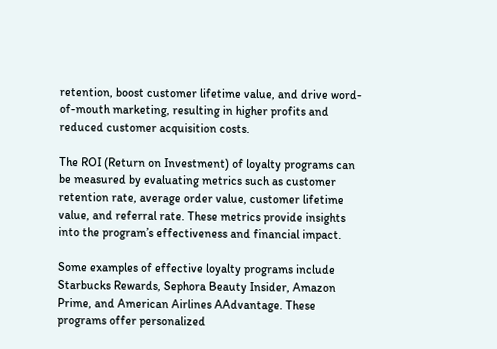retention, boost customer lifetime value, and drive word-of-mouth marketing, resulting in higher profits and reduced customer acquisition costs.

The ROI (Return on Investment) of loyalty programs can be measured by evaluating metrics such as customer retention rate, average order value, customer lifetime value, and referral rate. These metrics provide insights into the program’s effectiveness and financial impact.

Some examples of effective loyalty programs include Starbucks Rewards, Sephora Beauty Insider, Amazon Prime, and American Airlines AAdvantage. These programs offer personalized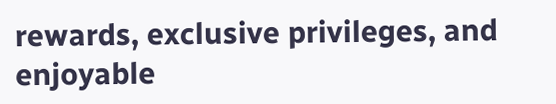rewards, exclusive privileges, and enjoyable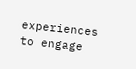experiences to engage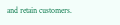and retain customers.